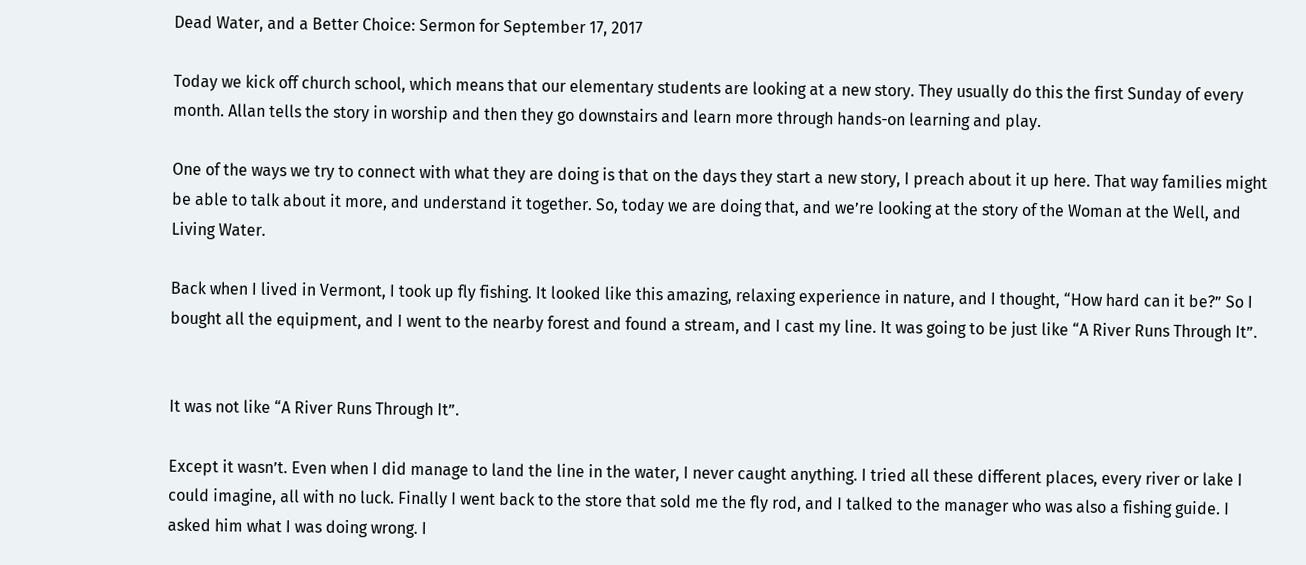Dead Water, and a Better Choice: Sermon for September 17, 2017

Today we kick off church school, which means that our elementary students are looking at a new story. They usually do this the first Sunday of every month. Allan tells the story in worship and then they go downstairs and learn more through hands-on learning and play.

One of the ways we try to connect with what they are doing is that on the days they start a new story, I preach about it up here. That way families might be able to talk about it more, and understand it together. So, today we are doing that, and we’re looking at the story of the Woman at the Well, and Living Water.

Back when I lived in Vermont, I took up fly fishing. It looked like this amazing, relaxing experience in nature, and I thought, “How hard can it be?” So I bought all the equipment, and I went to the nearby forest and found a stream, and I cast my line. It was going to be just like “A River Runs Through It”.


It was not like “A River Runs Through It”.

Except it wasn’t. Even when I did manage to land the line in the water, I never caught anything. I tried all these different places, every river or lake I could imagine, all with no luck. Finally I went back to the store that sold me the fly rod, and I talked to the manager who was also a fishing guide. I asked him what I was doing wrong. I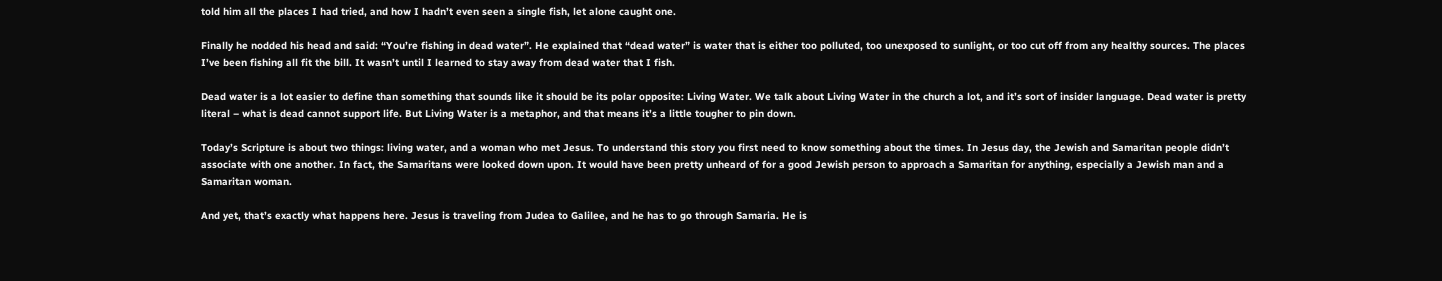told him all the places I had tried, and how I hadn’t even seen a single fish, let alone caught one.

Finally he nodded his head and said: “You’re fishing in dead water”. He explained that “dead water” is water that is either too polluted, too unexposed to sunlight, or too cut off from any healthy sources. The places I’ve been fishing all fit the bill. It wasn’t until I learned to stay away from dead water that I fish.

Dead water is a lot easier to define than something that sounds like it should be its polar opposite: Living Water. We talk about Living Water in the church a lot, and it’s sort of insider language. Dead water is pretty literal – what is dead cannot support life. But Living Water is a metaphor, and that means it’s a little tougher to pin down.

Today’s Scripture is about two things: living water, and a woman who met Jesus. To understand this story you first need to know something about the times. In Jesus day, the Jewish and Samaritan people didn’t associate with one another. In fact, the Samaritans were looked down upon. It would have been pretty unheard of for a good Jewish person to approach a Samaritan for anything, especially a Jewish man and a Samaritan woman.

And yet, that’s exactly what happens here. Jesus is traveling from Judea to Galilee, and he has to go through Samaria. He is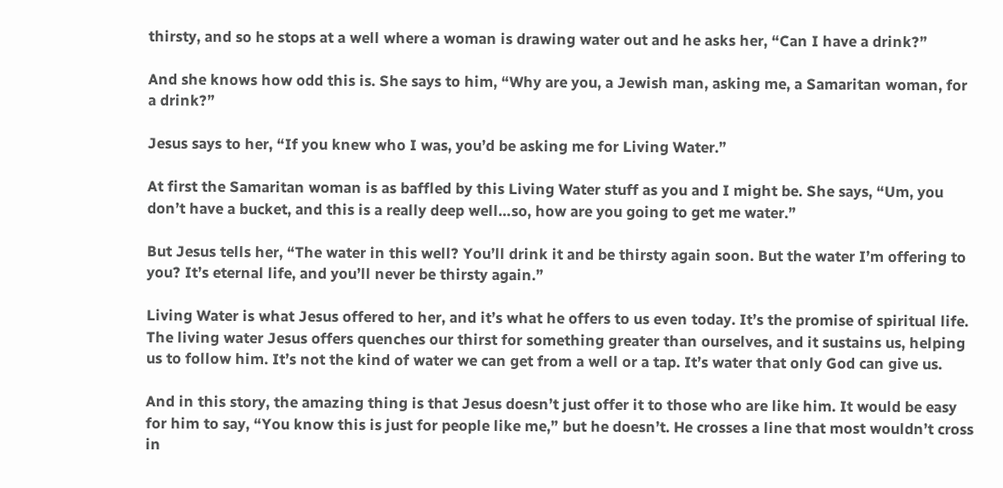thirsty, and so he stops at a well where a woman is drawing water out and he asks her, “Can I have a drink?”

And she knows how odd this is. She says to him, “Why are you, a Jewish man, asking me, a Samaritan woman, for a drink?”

Jesus says to her, “If you knew who I was, you’d be asking me for Living Water.”

At first the Samaritan woman is as baffled by this Living Water stuff as you and I might be. She says, “Um, you don’t have a bucket, and this is a really deep well…so, how are you going to get me water.”

But Jesus tells her, “The water in this well? You’ll drink it and be thirsty again soon. But the water I’m offering to you? It’s eternal life, and you’ll never be thirsty again.”

Living Water is what Jesus offered to her, and it’s what he offers to us even today. It’s the promise of spiritual life. The living water Jesus offers quenches our thirst for something greater than ourselves, and it sustains us, helping us to follow him. It’s not the kind of water we can get from a well or a tap. It’s water that only God can give us.

And in this story, the amazing thing is that Jesus doesn’t just offer it to those who are like him. It would be easy for him to say, “You know this is just for people like me,” but he doesn’t. He crosses a line that most wouldn’t cross in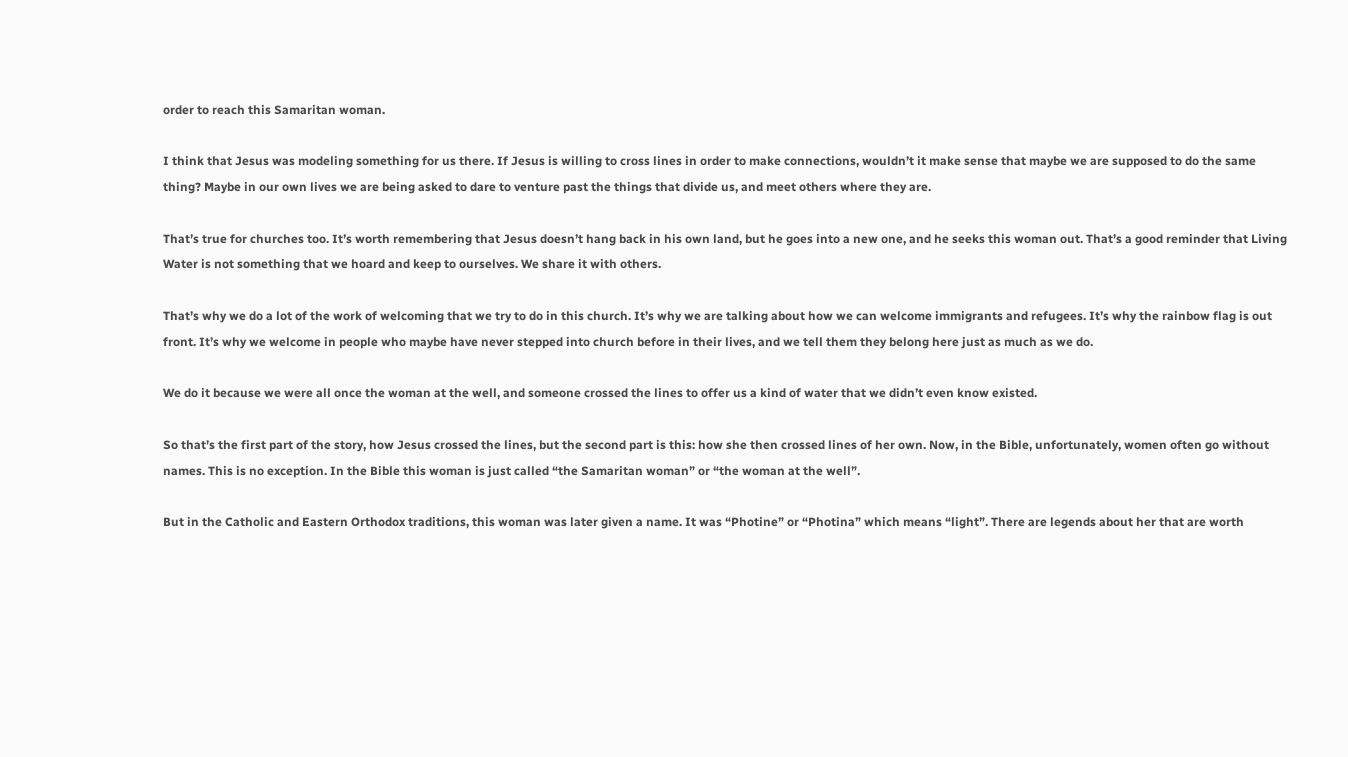order to reach this Samaritan woman.

I think that Jesus was modeling something for us there. If Jesus is willing to cross lines in order to make connections, wouldn’t it make sense that maybe we are supposed to do the same thing? Maybe in our own lives we are being asked to dare to venture past the things that divide us, and meet others where they are.

That’s true for churches too. It’s worth remembering that Jesus doesn’t hang back in his own land, but he goes into a new one, and he seeks this woman out. That’s a good reminder that Living Water is not something that we hoard and keep to ourselves. We share it with others.

That’s why we do a lot of the work of welcoming that we try to do in this church. It’s why we are talking about how we can welcome immigrants and refugees. It’s why the rainbow flag is out front. It’s why we welcome in people who maybe have never stepped into church before in their lives, and we tell them they belong here just as much as we do.

We do it because we were all once the woman at the well, and someone crossed the lines to offer us a kind of water that we didn’t even know existed.

So that’s the first part of the story, how Jesus crossed the lines, but the second part is this: how she then crossed lines of her own. Now, in the Bible, unfortunately, women often go without names. This is no exception. In the Bible this woman is just called “the Samaritan woman” or “the woman at the well”.

But in the Catholic and Eastern Orthodox traditions, this woman was later given a name. It was “Photine” or “Photina” which means “light”. There are legends about her that are worth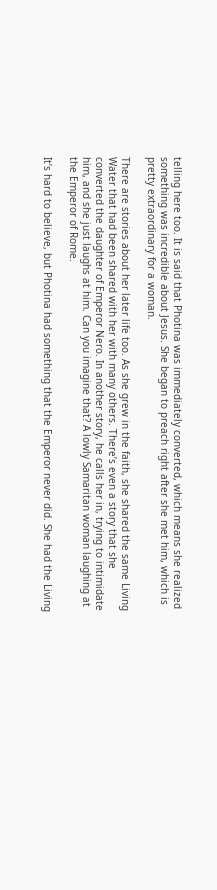telling here too. It is said that Photina was immediately converted, which means she realized something was incredible about Jesus. She began to preach right after she met him, which is pretty extraordinary for a woman.

There are stories about her later life too. As she grew in the faith, she shared the same Living Water that had been shared with her with many others. There’s even a story that she converted the daughter of Emperor Nero. In another story, he calls her in, trying to intimidate him, and she just laughs at him. Can you imagine that? A lowly Samaritan woman laughing at the Emperor of Rome.

It’s hard to believe, but Photina had something that the Emperor never did. She had the Living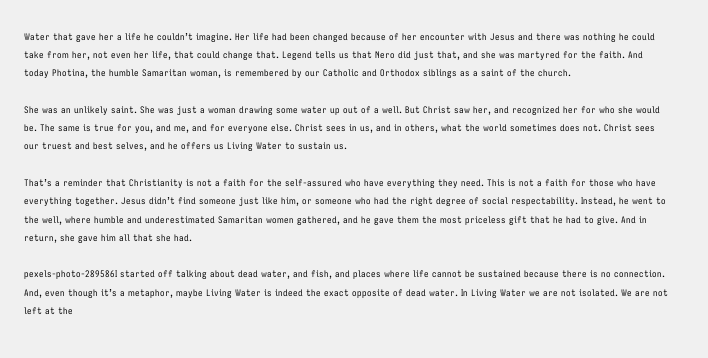Water that gave her a life he couldn’t imagine. Her life had been changed because of her encounter with Jesus and there was nothing he could take from her, not even her life, that could change that. Legend tells us that Nero did just that, and she was martyred for the faith. And today Photina, the humble Samaritan woman, is remembered by our Catholic and Orthodox siblings as a saint of the church.

She was an unlikely saint. She was just a woman drawing some water up out of a well. But Christ saw her, and recognized her for who she would be. The same is true for you, and me, and for everyone else. Christ sees in us, and in others, what the world sometimes does not. Christ sees our truest and best selves, and he offers us Living Water to sustain us.

That’s a reminder that Christianity is not a faith for the self-assured who have everything they need. This is not a faith for those who have everything together. Jesus didn’t find someone just like him, or someone who had the right degree of social respectability. Instead, he went to the well, where humble and underestimated Samaritan women gathered, and he gave them the most priceless gift that he had to give. And in return, she gave him all that she had.

pexels-photo-289586I started off talking about dead water, and fish, and places where life cannot be sustained because there is no connection. And, even though it’s a metaphor, maybe Living Water is indeed the exact opposite of dead water. In Living Water we are not isolated. We are not left at the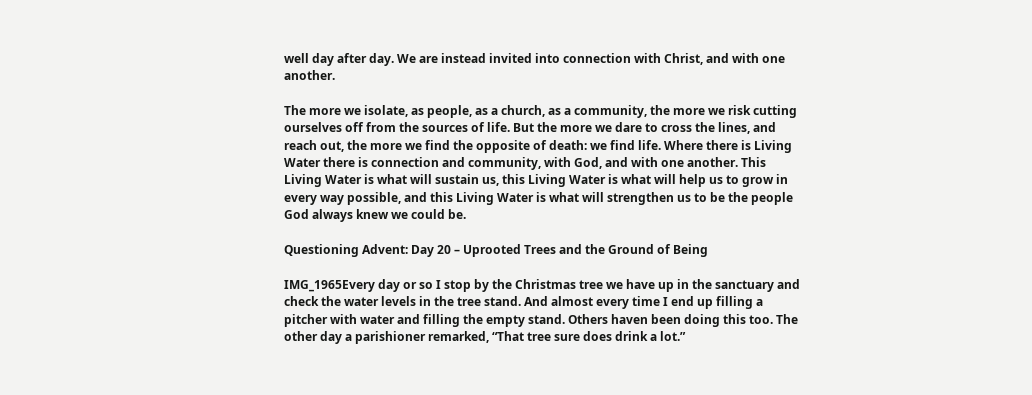well day after day. We are instead invited into connection with Christ, and with one another.

The more we isolate, as people, as a church, as a community, the more we risk cutting ourselves off from the sources of life. But the more we dare to cross the lines, and reach out, the more we find the opposite of death: we find life. Where there is Living Water there is connection and community, with God, and with one another. This Living Water is what will sustain us, this Living Water is what will help us to grow in every way possible, and this Living Water is what will strengthen us to be the people God always knew we could be.

Questioning Advent: Day 20 – Uprooted Trees and the Ground of Being

IMG_1965Every day or so I stop by the Christmas tree we have up in the sanctuary and check the water levels in the tree stand. And almost every time I end up filling a pitcher with water and filling the empty stand. Others haven been doing this too. The other day a parishioner remarked, “That tree sure does drink a lot.”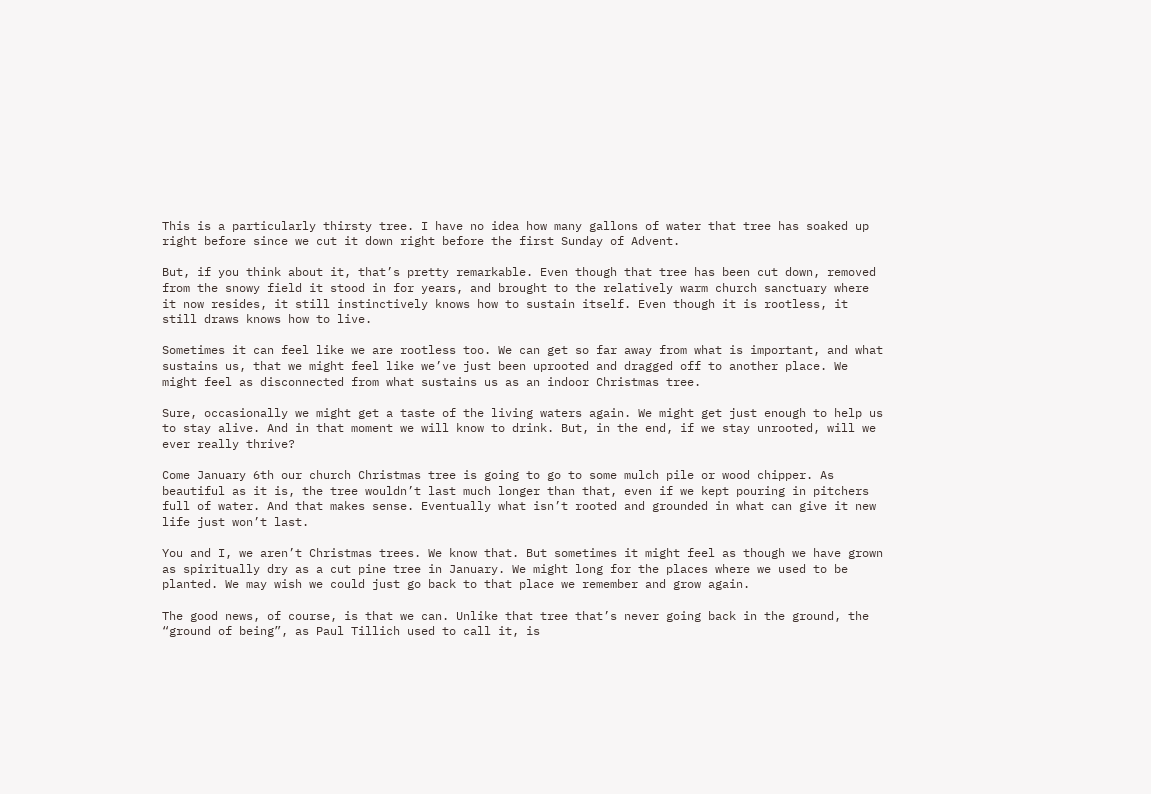This is a particularly thirsty tree. I have no idea how many gallons of water that tree has soaked up right before since we cut it down right before the first Sunday of Advent.

But, if you think about it, that’s pretty remarkable. Even though that tree has been cut down, removed from the snowy field it stood in for years, and brought to the relatively warm church sanctuary where it now resides, it still instinctively knows how to sustain itself. Even though it is rootless, it still draws knows how to live.

Sometimes it can feel like we are rootless too. We can get so far away from what is important, and what sustains us, that we might feel like we’ve just been uprooted and dragged off to another place. We might feel as disconnected from what sustains us as an indoor Christmas tree.

Sure, occasionally we might get a taste of the living waters again. We might get just enough to help us to stay alive. And in that moment we will know to drink. But, in the end, if we stay unrooted, will we ever really thrive?

Come January 6th our church Christmas tree is going to go to some mulch pile or wood chipper. As beautiful as it is, the tree wouldn’t last much longer than that, even if we kept pouring in pitchers full of water. And that makes sense. Eventually what isn’t rooted and grounded in what can give it new life just won’t last.

You and I, we aren’t Christmas trees. We know that. But sometimes it might feel as though we have grown as spiritually dry as a cut pine tree in January. We might long for the places where we used to be planted. We may wish we could just go back to that place we remember and grow again.

The good news, of course, is that we can. Unlike that tree that’s never going back in the ground, the “ground of being”, as Paul Tillich used to call it, is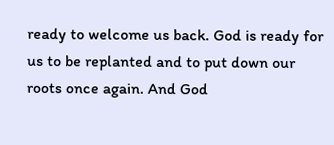ready to welcome us back. God is ready for us to be replanted and to put down our roots once again. And God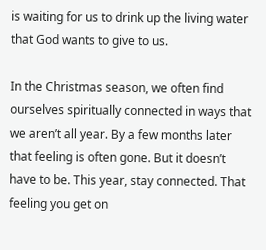is waiting for us to drink up the living water that God wants to give to us.

In the Christmas season, we often find ourselves spiritually connected in ways that we aren’t all year. By a few months later that feeling is often gone. But it doesn’t have to be. This year, stay connected. That feeling you get on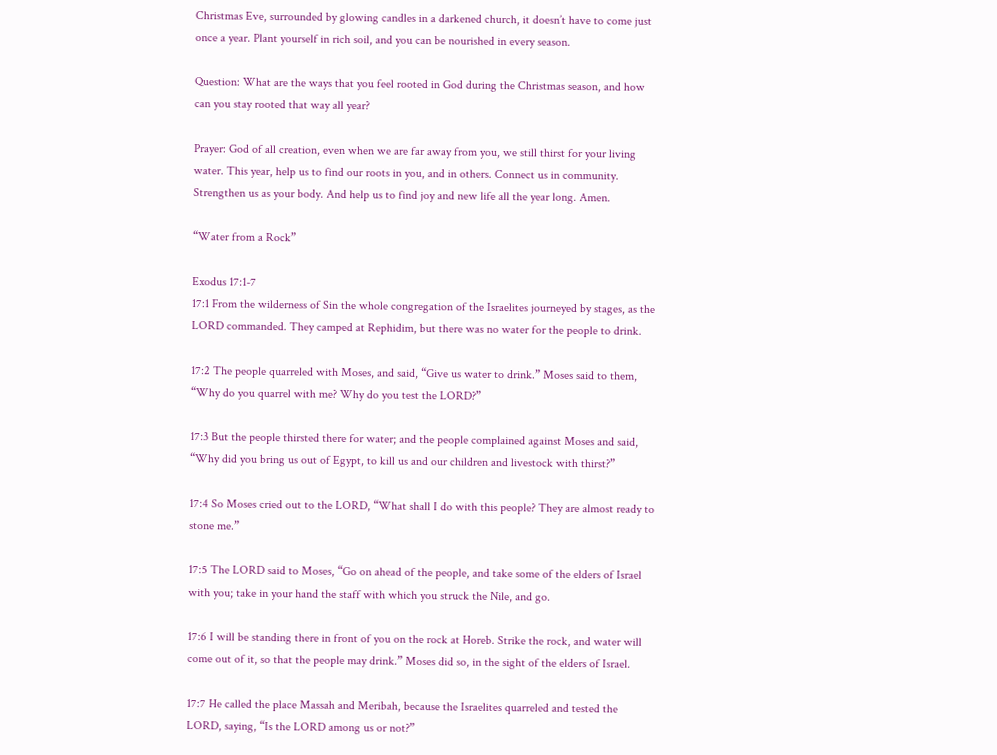Christmas Eve, surrounded by glowing candles in a darkened church, it doesn’t have to come just once a year. Plant yourself in rich soil, and you can be nourished in every season.

Question: What are the ways that you feel rooted in God during the Christmas season, and how can you stay rooted that way all year?

Prayer: God of all creation, even when we are far away from you, we still thirst for your living water. This year, help us to find our roots in you, and in others. Connect us in community. Strengthen us as your body. And help us to find joy and new life all the year long. Amen.

“Water from a Rock”

Exodus 17:1-7
17:1 From the wilderness of Sin the whole congregation of the Israelites journeyed by stages, as the LORD commanded. They camped at Rephidim, but there was no water for the people to drink.

17:2 The people quarreled with Moses, and said, “Give us water to drink.” Moses said to them, “Why do you quarrel with me? Why do you test the LORD?”

17:3 But the people thirsted there for water; and the people complained against Moses and said, “Why did you bring us out of Egypt, to kill us and our children and livestock with thirst?”

17:4 So Moses cried out to the LORD, “What shall I do with this people? They are almost ready to stone me.”

17:5 The LORD said to Moses, “Go on ahead of the people, and take some of the elders of Israel with you; take in your hand the staff with which you struck the Nile, and go.

17:6 I will be standing there in front of you on the rock at Horeb. Strike the rock, and water will come out of it, so that the people may drink.” Moses did so, in the sight of the elders of Israel.

17:7 He called the place Massah and Meribah, because the Israelites quarreled and tested the LORD, saying, “Is the LORD among us or not?”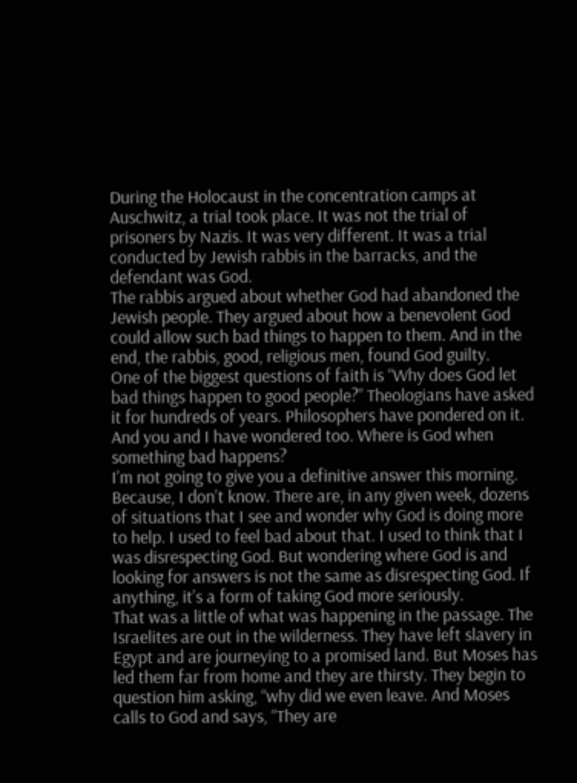During the Holocaust in the concentration camps at Auschwitz, a trial took place. It was not the trial of prisoners by Nazis. It was very different. It was a trial conducted by Jewish rabbis in the barracks, and the defendant was God.
The rabbis argued about whether God had abandoned the Jewish people. They argued about how a benevolent God could allow such bad things to happen to them. And in the end, the rabbis, good, religious men, found God guilty.
One of the biggest questions of faith is “Why does God let bad things happen to good people?” Theologians have asked it for hundreds of years. Philosophers have pondered on it. And you and I have wondered too. Where is God when something bad happens?
I’m not going to give you a definitive answer this morning. Because, I don’t know. There are, in any given week, dozens of situations that I see and wonder why God is doing more to help. I used to feel bad about that. I used to think that I was disrespecting God. But wondering where God is and looking for answers is not the same as disrespecting God. If anything, it’s a form of taking God more seriously.
That was a little of what was happening in the passage. The Israelites are out in the wilderness. They have left slavery in Egypt and are journeying to a promised land. But Moses has led them far from home and they are thirsty. They begin to question him asking, “why did we even leave. And Moses calls to God and says, “They are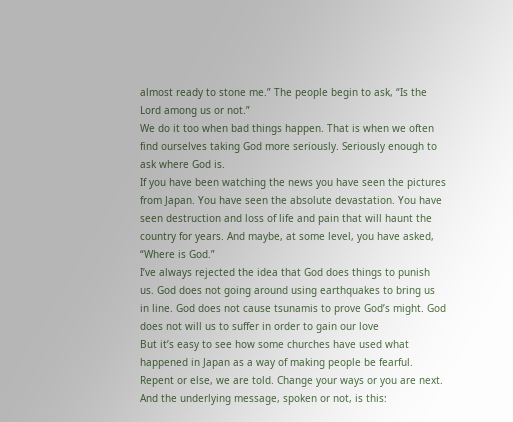almost ready to stone me.” The people begin to ask, “Is the Lord among us or not.”
We do it too when bad things happen. That is when we often find ourselves taking God more seriously. Seriously enough to ask where God is.
If you have been watching the news you have seen the pictures from Japan. You have seen the absolute devastation. You have seen destruction and loss of life and pain that will haunt the country for years. And maybe, at some level, you have asked, “Where is God.”
I’ve always rejected the idea that God does things to punish us. God does not going around using earthquakes to bring us in line. God does not cause tsunamis to prove God’s might. God does not will us to suffer in order to gain our love
But it’s easy to see how some churches have used what happened in Japan as a way of making people be fearful. Repent or else, we are told. Change your ways or you are next. And the underlying message, spoken or not, is this: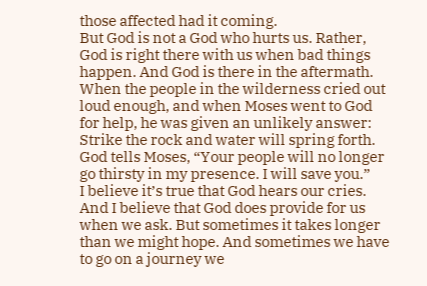those affected had it coming.
But God is not a God who hurts us. Rather, God is right there with us when bad things happen. And God is there in the aftermath.
When the people in the wilderness cried out loud enough, and when Moses went to God for help, he was given an unlikely answer: Strike the rock and water will spring forth. God tells Moses, “Your people will no longer go thirsty in my presence. I will save you.”
I believe it’s true that God hears our cries. And I believe that God does provide for us when we ask. But sometimes it takes longer than we might hope. And sometimes we have to go on a journey we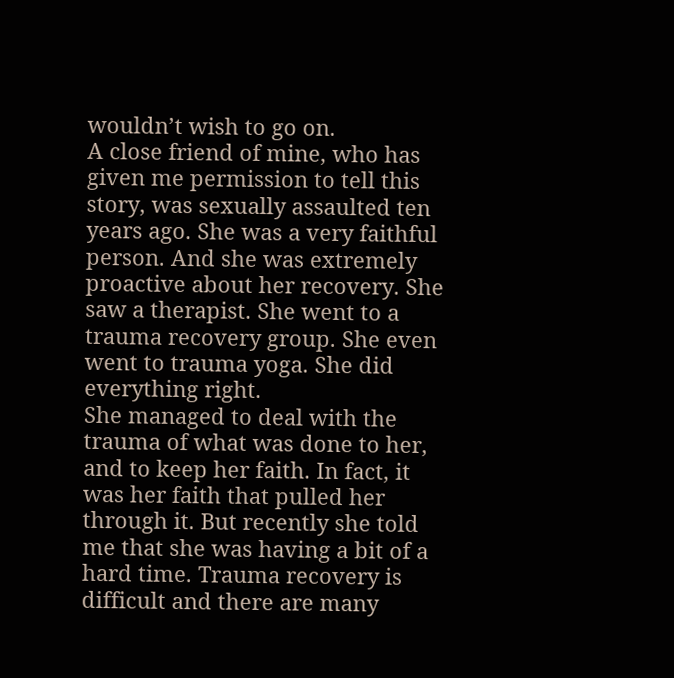wouldn’t wish to go on.
A close friend of mine, who has given me permission to tell this story, was sexually assaulted ten years ago. She was a very faithful person. And she was extremely proactive about her recovery. She saw a therapist. She went to a trauma recovery group. She even went to trauma yoga. She did everything right.
She managed to deal with the trauma of what was done to her, and to keep her faith. In fact, it was her faith that pulled her through it. But recently she told me that she was having a bit of a hard time. Trauma recovery is difficult and there are many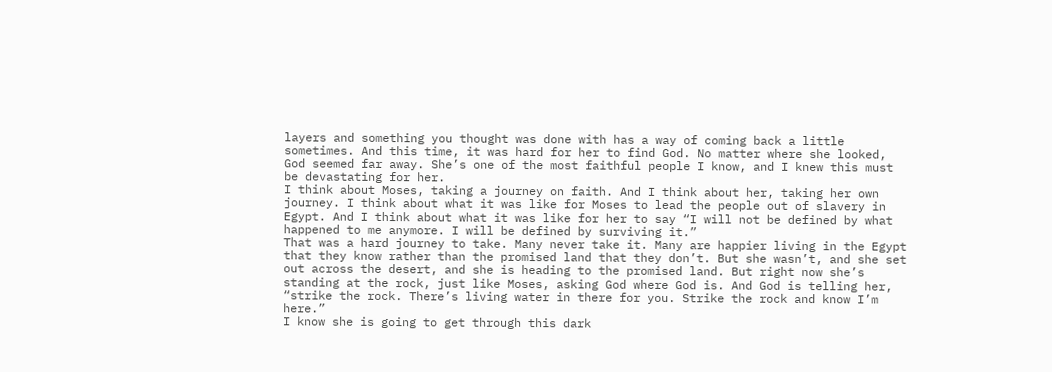layers and something you thought was done with has a way of coming back a little sometimes. And this time, it was hard for her to find God. No matter where she looked, God seemed far away. She’s one of the most faithful people I know, and I knew this must be devastating for her.
I think about Moses, taking a journey on faith. And I think about her, taking her own journey. I think about what it was like for Moses to lead the people out of slavery in Egypt. And I think about what it was like for her to say “I will not be defined by what happened to me anymore. I will be defined by surviving it.”
That was a hard journey to take. Many never take it. Many are happier living in the Egypt that they know rather than the promised land that they don’t. But she wasn’t, and she set out across the desert, and she is heading to the promised land. But right now she’s standing at the rock, just like Moses, asking God where God is. And God is telling her, “strike the rock. There’s living water in there for you. Strike the rock and know I’m here.”
I know she is going to get through this dark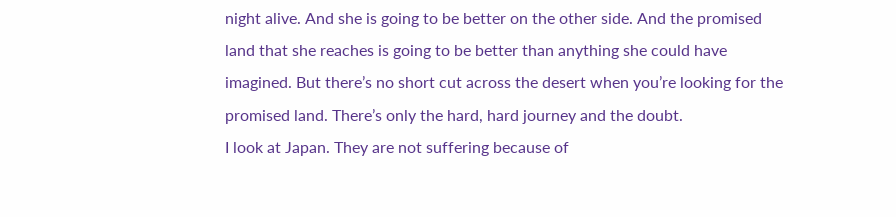night alive. And she is going to be better on the other side. And the promised land that she reaches is going to be better than anything she could have imagined. But there’s no short cut across the desert when you’re looking for the promised land. There’s only the hard, hard journey and the doubt.
I look at Japan. They are not suffering because of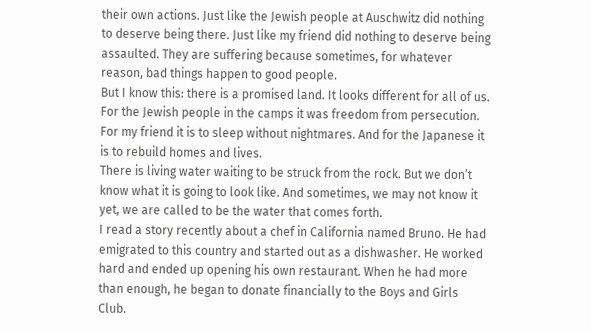their own actions. Just like the Jewish people at Auschwitz did nothing to deserve being there. Just like my friend did nothing to deserve being assaulted. They are suffering because sometimes, for whatever reason, bad things happen to good people.
But I know this: there is a promised land. It looks different for all of us. For the Jewish people in the camps it was freedom from persecution. For my friend it is to sleep without nightmares. And for the Japanese it is to rebuild homes and lives.
There is living water waiting to be struck from the rock. But we don’t know what it is going to look like. And sometimes, we may not know it yet, we are called to be the water that comes forth.
I read a story recently about a chef in California named Bruno. He had emigrated to this country and started out as a dishwasher. He worked hard and ended up opening his own restaurant. When he had more than enough, he began to donate financially to the Boys and Girls Club.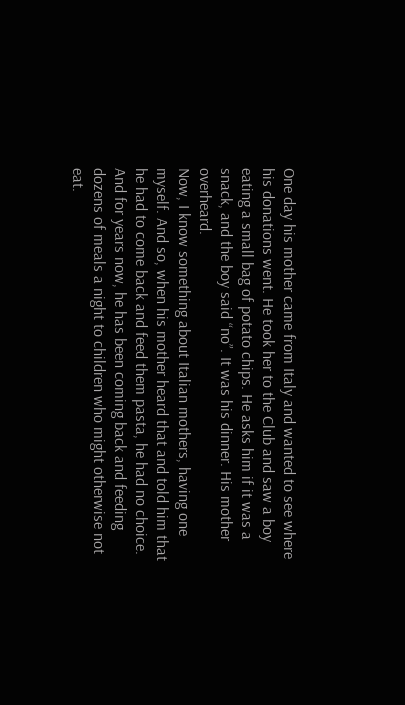One day his mother came from Italy and wanted to see where his donations went. He took her to the Club and saw a boy eating a small bag of potato chips. He asks him if it was a snack, and the boy said “no”. It was his dinner. His mother overheard.
Now, I know something about Italian mothers, having one myself. And so, when his mother heard that and told him that he had to come back and feed them pasta, he had no choice. And for years now, he has been coming back and feeding dozens of meals a night to children who might otherwise not eat.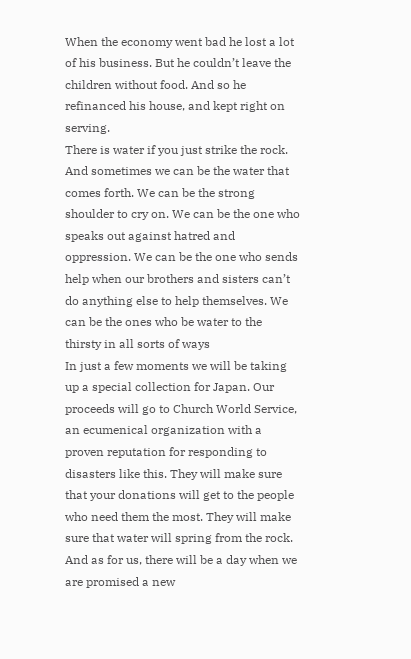When the economy went bad he lost a lot of his business. But he couldn’t leave the children without food. And so he refinanced his house, and kept right on serving.
There is water if you just strike the rock. And sometimes we can be the water that comes forth. We can be the strong shoulder to cry on. We can be the one who speaks out against hatred and oppression. We can be the one who sends help when our brothers and sisters can’t do anything else to help themselves. We can be the ones who be water to the thirsty in all sorts of ways
In just a few moments we will be taking up a special collection for Japan. Our proceeds will go to Church World Service, an ecumenical organization with a proven reputation for responding to disasters like this. They will make sure that your donations will get to the people who need them the most. They will make sure that water will spring from the rock.
And as for us, there will be a day when we are promised a new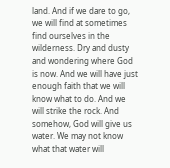land. And if we dare to go, we will find at sometimes find ourselves in the wilderness. Dry and dusty and wondering where God is now. And we will have just enough faith that we will know what to do. And we will strike the rock. And somehow, God will give us water. We may not know what that water will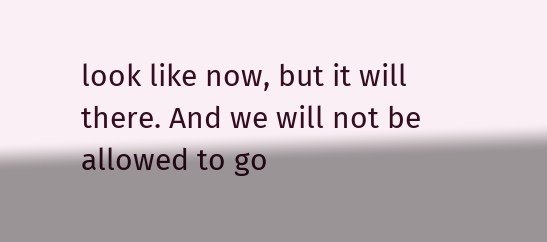look like now, but it will there. And we will not be allowed to go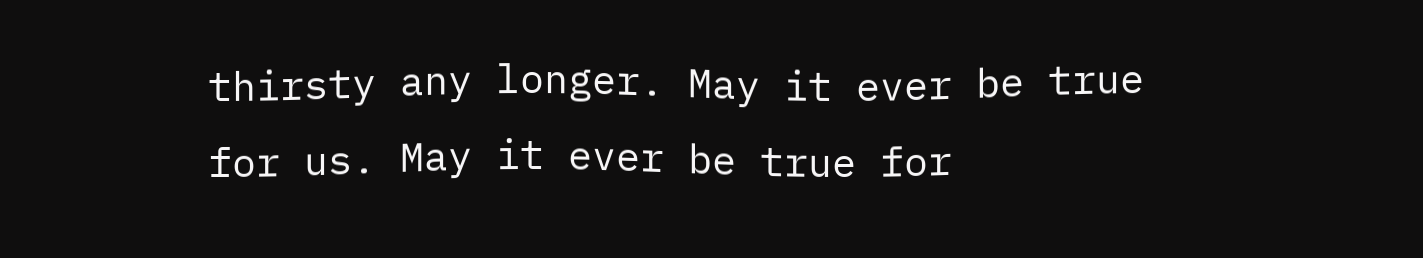thirsty any longer. May it ever be true for us. May it ever be true for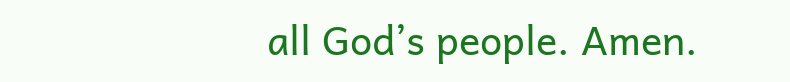all God’s people. Amen.